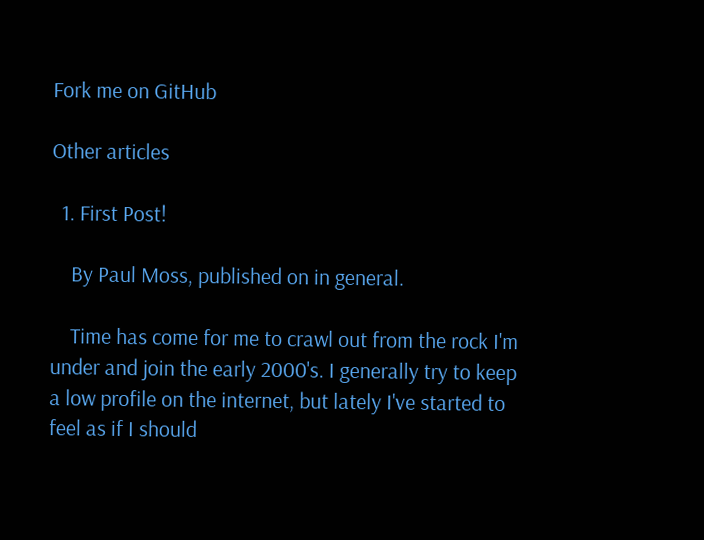Fork me on GitHub

Other articles

  1. First Post!

    By Paul Moss, published on in general.

    Time has come for me to crawl out from the rock I'm under and join the early 2000's. I generally try to keep a low profile on the internet, but lately I've started to feel as if I should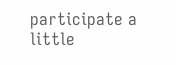participate a little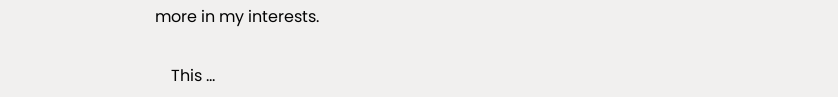more in my interests.

    This ...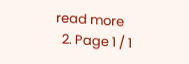read more
  2. Page 1 / 1